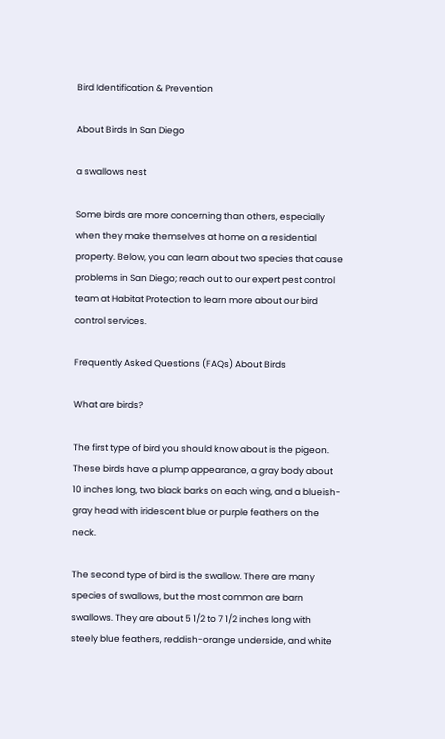Bird Identification & Prevention

About Birds In San Diego

a swallows nest

Some birds are more concerning than others, especially when they make themselves at home on a residential property. Below, you can learn about two species that cause problems in San Diego; reach out to our expert pest control team at Habitat Protection to learn more about our bird control services.

Frequently Asked Questions (FAQs) About Birds

What are birds?

The first type of bird you should know about is the pigeon. These birds have a plump appearance, a gray body about 10 inches long, two black barks on each wing, and a blueish-gray head with iridescent blue or purple feathers on the neck.

The second type of bird is the swallow. There are many species of swallows, but the most common are barn swallows. They are about 5 1/2 to 7 1/2 inches long with steely blue feathers, reddish-orange underside, and white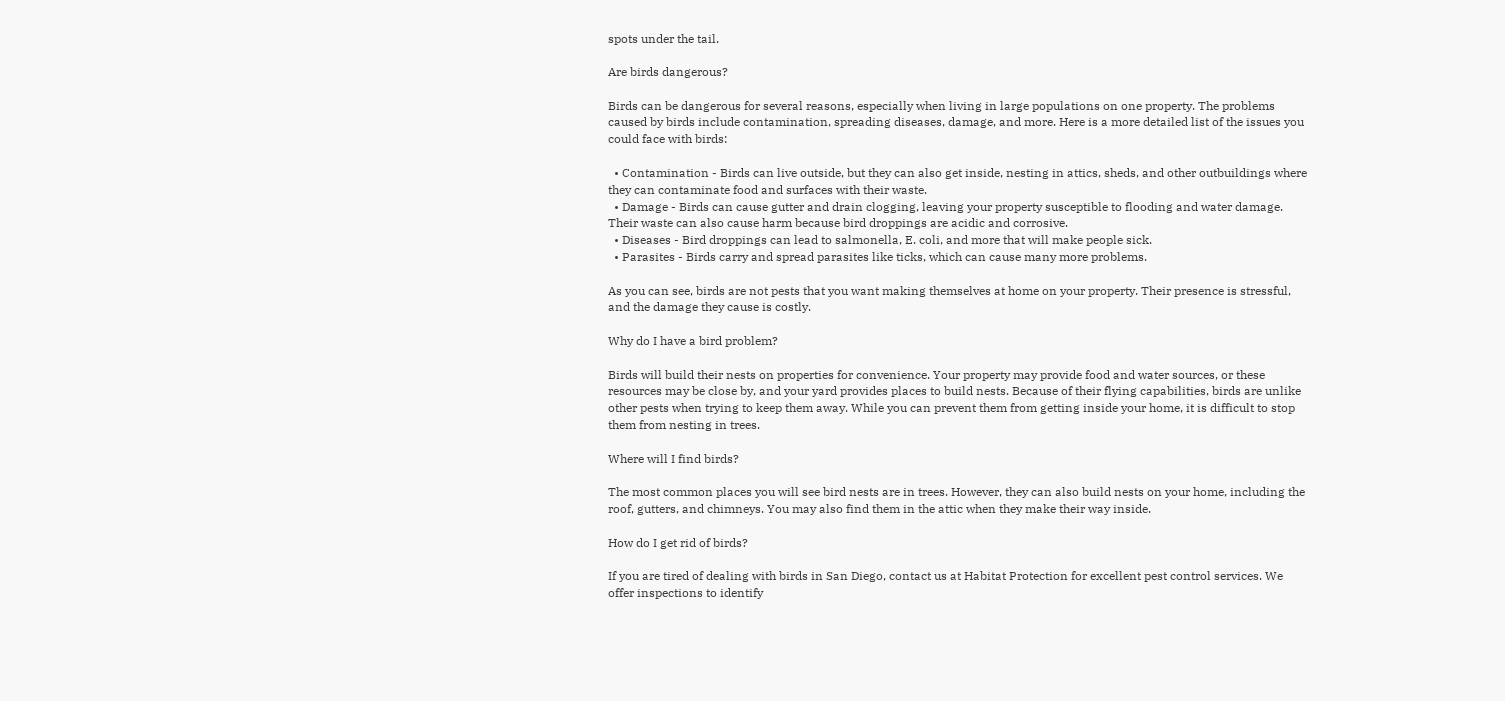spots under the tail.

Are birds dangerous?

Birds can be dangerous for several reasons, especially when living in large populations on one property. The problems caused by birds include contamination, spreading diseases, damage, and more. Here is a more detailed list of the issues you could face with birds:

  • Contamination - Birds can live outside, but they can also get inside, nesting in attics, sheds, and other outbuildings where they can contaminate food and surfaces with their waste.
  • Damage - Birds can cause gutter and drain clogging, leaving your property susceptible to flooding and water damage. Their waste can also cause harm because bird droppings are acidic and corrosive.
  • Diseases - Bird droppings can lead to salmonella, E. coli, and more that will make people sick.
  • Parasites - Birds carry and spread parasites like ticks, which can cause many more problems.

As you can see, birds are not pests that you want making themselves at home on your property. Their presence is stressful, and the damage they cause is costly.

Why do I have a bird problem?

Birds will build their nests on properties for convenience. Your property may provide food and water sources, or these resources may be close by, and your yard provides places to build nests. Because of their flying capabilities, birds are unlike other pests when trying to keep them away. While you can prevent them from getting inside your home, it is difficult to stop them from nesting in trees.

Where will I find birds?

The most common places you will see bird nests are in trees. However, they can also build nests on your home, including the roof, gutters, and chimneys. You may also find them in the attic when they make their way inside.

How do I get rid of birds?

If you are tired of dealing with birds in San Diego, contact us at Habitat Protection for excellent pest control services. We offer inspections to identify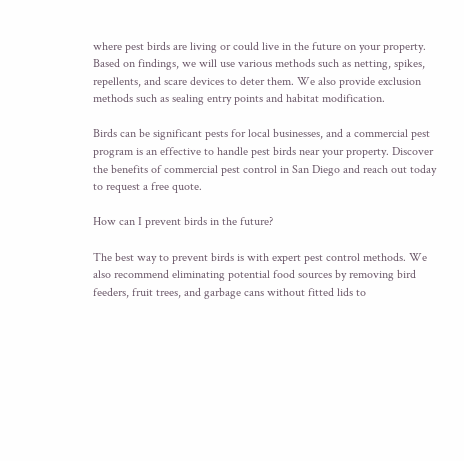where pest birds are living or could live in the future on your property. Based on findings, we will use various methods such as netting, spikes, repellents, and scare devices to deter them. We also provide exclusion methods such as sealing entry points and habitat modification.

Birds can be significant pests for local businesses, and a commercial pest program is an effective to handle pest birds near your property. Discover the benefits of commercial pest control in San Diego and reach out today to request a free quote.

How can I prevent birds in the future?

The best way to prevent birds is with expert pest control methods. We also recommend eliminating potential food sources by removing bird feeders, fruit trees, and garbage cans without fitted lids to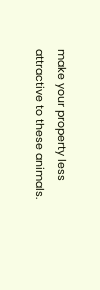make your property less attractive to these animals.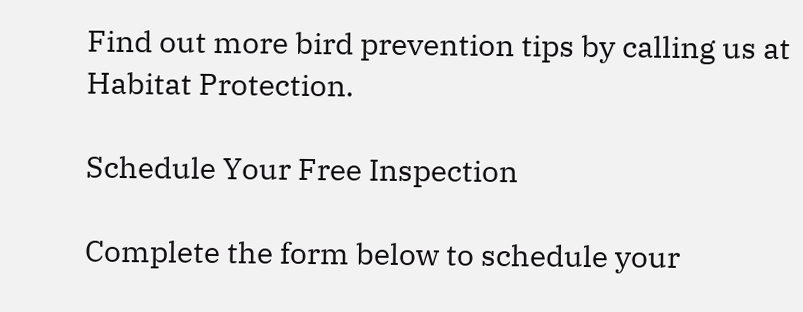Find out more bird prevention tips by calling us at Habitat Protection.

Schedule Your Free Inspection

Complete the form below to schedule your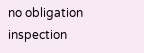no obligation inspection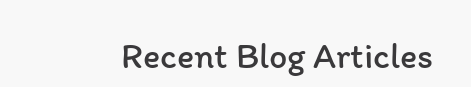Recent Blog Articles